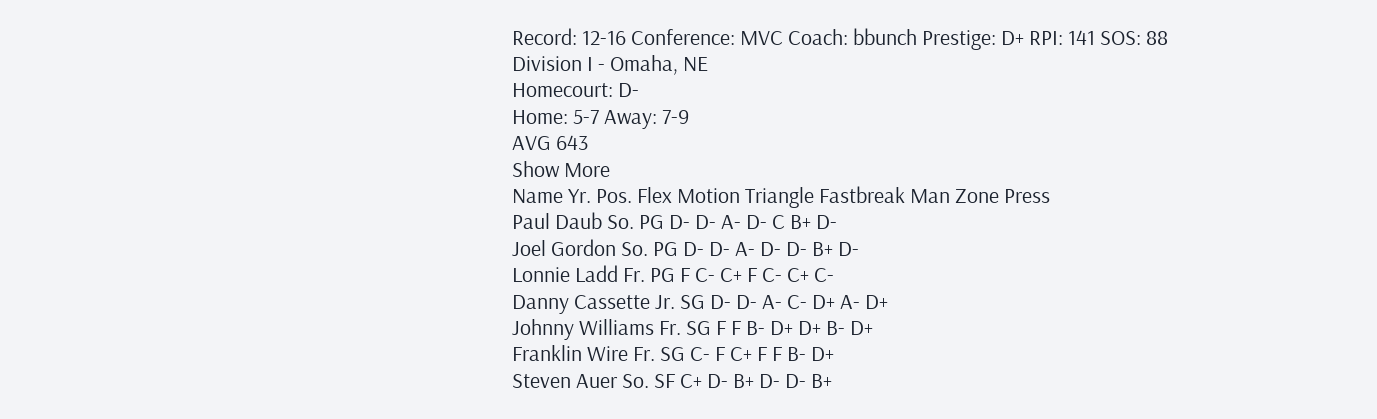Record: 12-16 Conference: MVC Coach: bbunch Prestige: D+ RPI: 141 SOS: 88
Division I - Omaha, NE
Homecourt: D-
Home: 5-7 Away: 7-9
AVG 643
Show More
Name Yr. Pos. Flex Motion Triangle Fastbreak Man Zone Press
Paul Daub So. PG D- D- A- D- C B+ D-
Joel Gordon So. PG D- D- A- D- D- B+ D-
Lonnie Ladd Fr. PG F C- C+ F C- C+ C-
Danny Cassette Jr. SG D- D- A- C- D+ A- D+
Johnny Williams Fr. SG F F B- D+ D+ B- D+
Franklin Wire Fr. SG C- F C+ F F B- D+
Steven Auer So. SF C+ D- B+ D- D- B+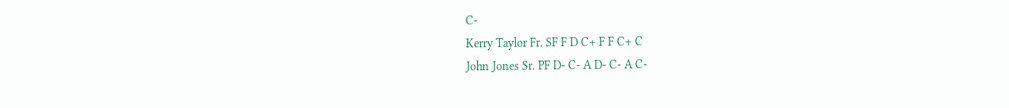C-
Kerry Taylor Fr. SF F D C+ F F C+ C
John Jones Sr. PF D- C- A D- C- A C-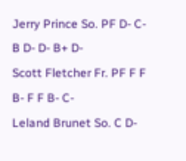Jerry Prince So. PF D- C- B D- D- B+ D-
Scott Fletcher Fr. PF F F B- F F B- C-
Leland Brunet So. C D-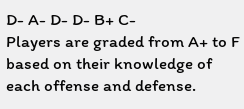D- A- D- D- B+ C-
Players are graded from A+ to F based on their knowledge of each offense and defense.